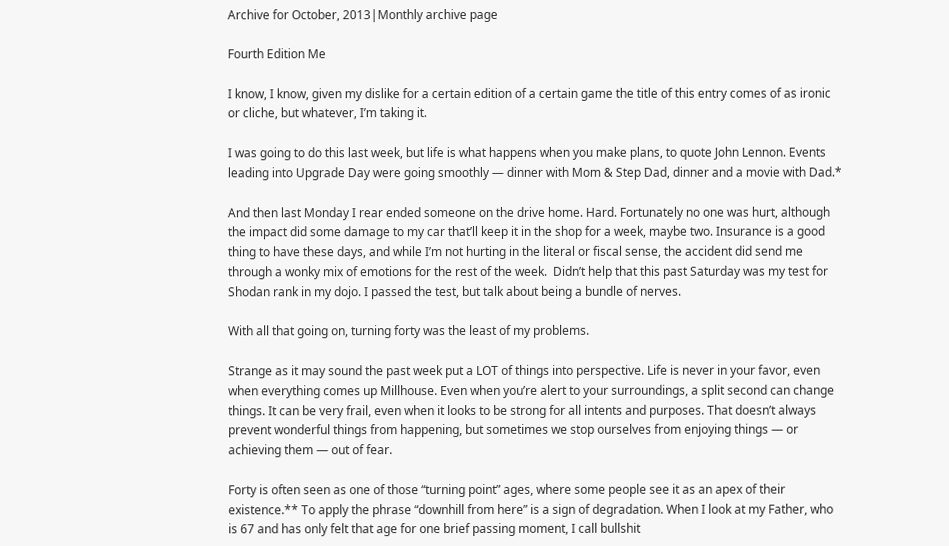Archive for October, 2013|Monthly archive page

Fourth Edition Me

I know, I know, given my dislike for a certain edition of a certain game the title of this entry comes of as ironic or cliche, but whatever, I’m taking it.

I was going to do this last week, but life is what happens when you make plans, to quote John Lennon. Events leading into Upgrade Day were going smoothly — dinner with Mom & Step Dad, dinner and a movie with Dad.*

And then last Monday I rear ended someone on the drive home. Hard. Fortunately no one was hurt, although the impact did some damage to my car that’ll keep it in the shop for a week, maybe two. Insurance is a good thing to have these days, and while I’m not hurting in the literal or fiscal sense, the accident did send me through a wonky mix of emotions for the rest of the week.  Didn’t help that this past Saturday was my test for Shodan rank in my dojo. I passed the test, but talk about being a bundle of nerves.

With all that going on, turning forty was the least of my problems.

Strange as it may sound the past week put a LOT of things into perspective. Life is never in your favor, even when everything comes up Millhouse. Even when you’re alert to your surroundings, a split second can change things. It can be very frail, even when it looks to be strong for all intents and purposes. That doesn’t always prevent wonderful things from happening, but sometimes we stop ourselves from enjoying things — or achieving them — out of fear.

Forty is often seen as one of those “turning point” ages, where some people see it as an apex of their existence.** To apply the phrase “downhill from here” is a sign of degradation. When I look at my Father, who is 67 and has only felt that age for one brief passing moment, I call bullshit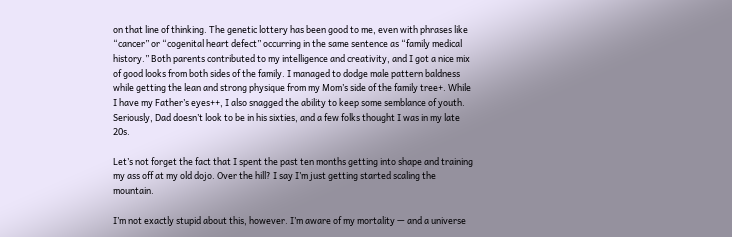on that line of thinking. The genetic lottery has been good to me, even with phrases like “cancer” or “cogenital heart defect” occurring in the same sentence as “family medical history.” Both parents contributed to my intelligence and creativity, and I got a nice mix of good looks from both sides of the family. I managed to dodge male pattern baldness while getting the lean and strong physique from my Mom’s side of the family tree+. While I have my Father’s eyes++, I also snagged the ability to keep some semblance of youth. Seriously, Dad doesn’t look to be in his sixties, and a few folks thought I was in my late 20s.

Let’s not forget the fact that I spent the past ten months getting into shape and training my ass off at my old dojo. Over the hill? I say I’m just getting started scaling the mountain.

I’m not exactly stupid about this, however. I’m aware of my mortality — and a universe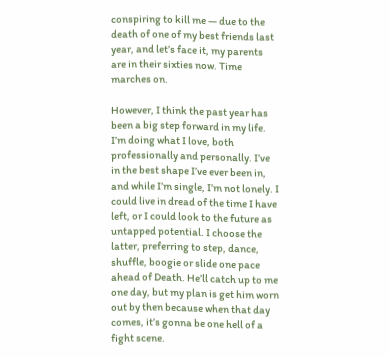conspiring to kill me — due to the death of one of my best friends last year, and let’s face it, my parents are in their sixties now. Time marches on.

However, I think the past year has been a big step forward in my life. I’m doing what I love, both professionally and personally. I’ve in the best shape I’ve ever been in, and while I’m single, I’m not lonely. I could live in dread of the time I have left, or I could look to the future as untapped potential. I choose the latter, preferring to step, dance, shuffle, boogie or slide one pace ahead of Death. He’ll catch up to me one day, but my plan is get him worn out by then because when that day comes, it’s gonna be one hell of a fight scene.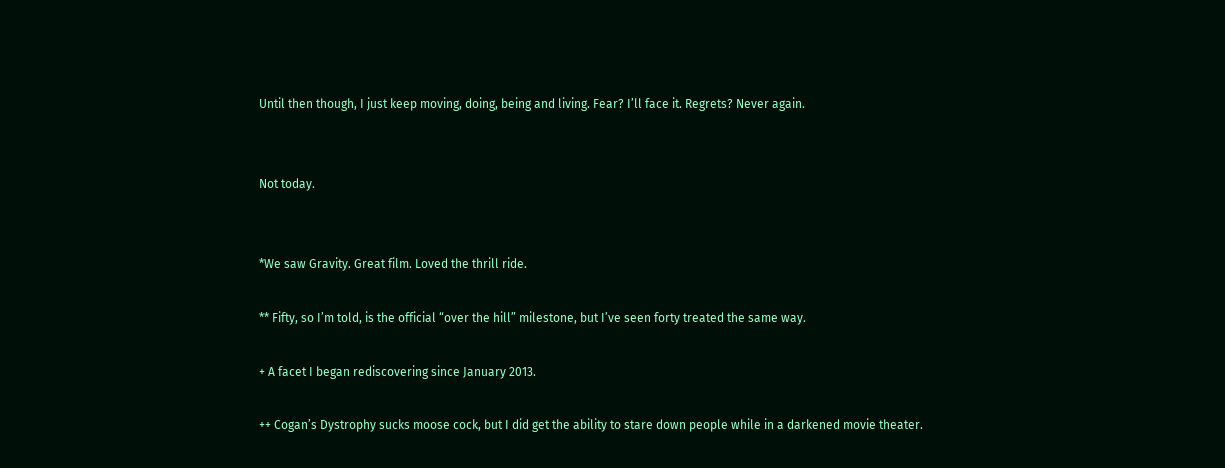Until then though, I just keep moving, doing, being and living. Fear? I’ll face it. Regrets? Never again.


Not today.


*We saw Gravity. Great film. Loved the thrill ride.

** Fifty, so I’m told, is the official “over the hill” milestone, but I’ve seen forty treated the same way.

+ A facet I began rediscovering since January 2013.

++ Cogan’s Dystrophy sucks moose cock, but I did get the ability to stare down people while in a darkened movie theater.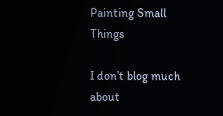Painting Small Things

I don’t blog much about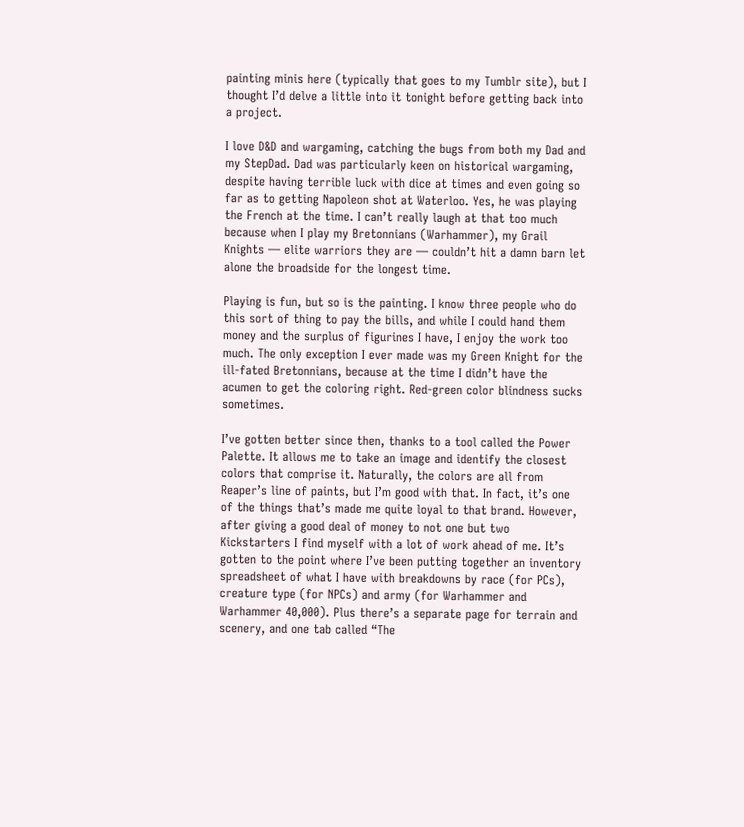painting minis here (typically that goes to my Tumblr site), but I thought I’d delve a little into it tonight before getting back into a project.

I love D&D and wargaming, catching the bugs from both my Dad and my StepDad. Dad was particularly keen on historical wargaming, despite having terrible luck with dice at times and even going so far as to getting Napoleon shot at Waterloo. Yes, he was playing the French at the time. I can’t really laugh at that too much because when I play my Bretonnians (Warhammer), my Grail Knights — elite warriors they are — couldn’t hit a damn barn let alone the broadside for the longest time.

Playing is fun, but so is the painting. I know three people who do this sort of thing to pay the bills, and while I could hand them money and the surplus of figurines I have, I enjoy the work too much. The only exception I ever made was my Green Knight for the ill-fated Bretonnians, because at the time I didn’t have the acumen to get the coloring right. Red-green color blindness sucks sometimes.

I’ve gotten better since then, thanks to a tool called the Power Palette. It allows me to take an image and identify the closest colors that comprise it. Naturally, the colors are all from Reaper’s line of paints, but I’m good with that. In fact, it’s one of the things that’s made me quite loyal to that brand. However, after giving a good deal of money to not one but two Kickstarters I find myself with a lot of work ahead of me. It’s gotten to the point where I’ve been putting together an inventory spreadsheet of what I have with breakdowns by race (for PCs), creature type (for NPCs) and army (for Warhammer and Warhammer 40,000). Plus there’s a separate page for terrain and scenery, and one tab called “The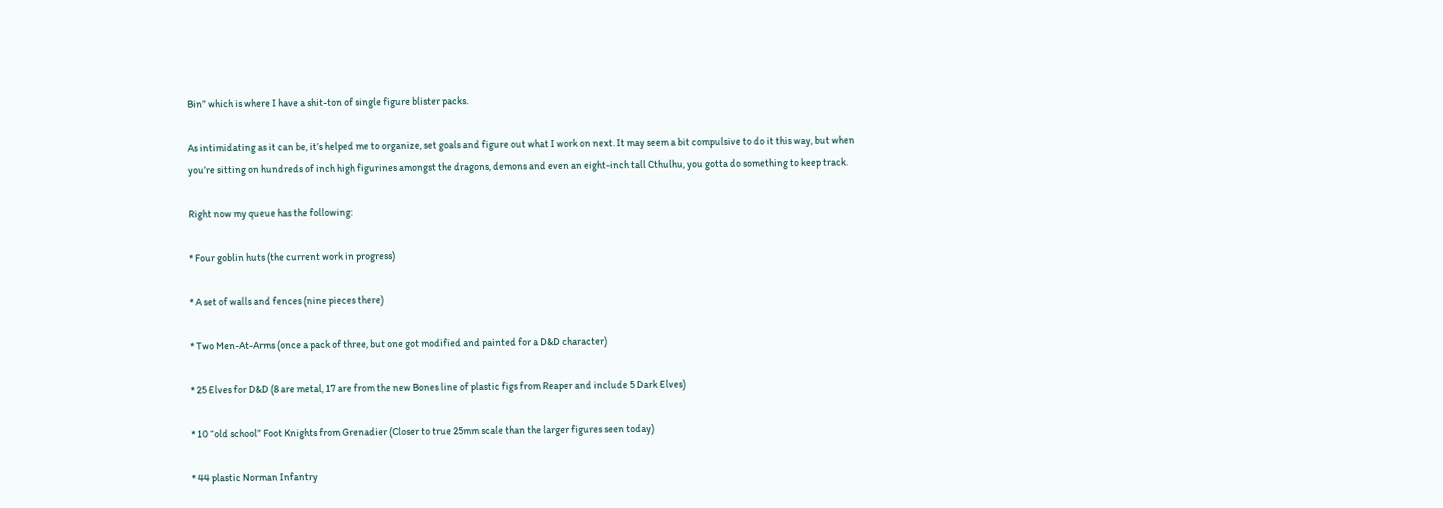Bin” which is where I have a shit-ton of single figure blister packs.

As intimidating as it can be, it’s helped me to organize, set goals and figure out what I work on next. It may seem a bit compulsive to do it this way, but when you’re sitting on hundreds of inch high figurines amongst the dragons, demons and even an eight-inch tall Cthulhu, you gotta do something to keep track.

Right now my queue has the following:

* Four goblin huts (the current work in progress)

* A set of walls and fences (nine pieces there)

* Two Men-At-Arms (once a pack of three, but one got modified and painted for a D&D character)

* 25 Elves for D&D (8 are metal, 17 are from the new Bones line of plastic figs from Reaper and include 5 Dark Elves)

* 10 “old school” Foot Knights from Grenadier (Closer to true 25mm scale than the larger figures seen today)

* 44 plastic Norman Infantry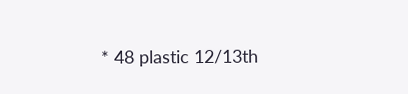* 48 plastic 12/13th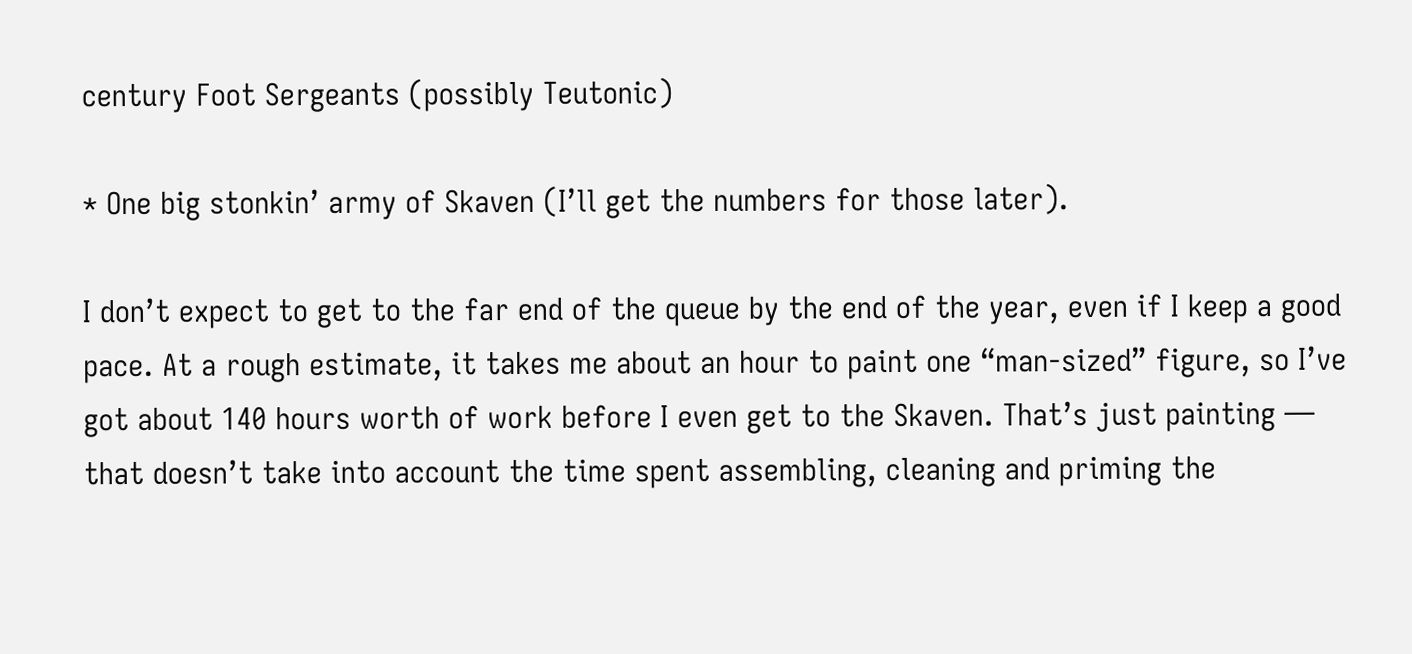century Foot Sergeants (possibly Teutonic)

* One big stonkin’ army of Skaven (I’ll get the numbers for those later).

I don’t expect to get to the far end of the queue by the end of the year, even if I keep a good pace. At a rough estimate, it takes me about an hour to paint one “man-sized” figure, so I’ve got about 140 hours worth of work before I even get to the Skaven. That’s just painting — that doesn’t take into account the time spent assembling, cleaning and priming the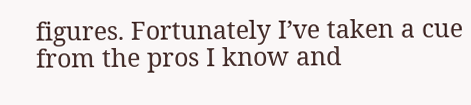figures. Fortunately I’ve taken a cue from the pros I know and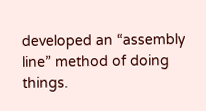developed an “assembly line” method of doing things.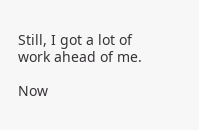Still, I got a lot of work ahead of me.

Now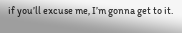if you’ll excuse me, I’m gonna get to it.